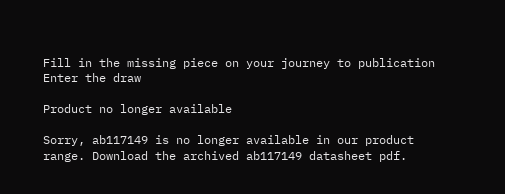Fill in the missing piece on your journey to publication Enter the draw

Product no longer available

Sorry, ab117149 is no longer available in our product range. Download the archived ab117149 datasheet pdf.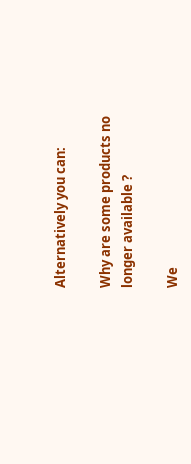Alternatively you can:

Why are some products no longer available ?

We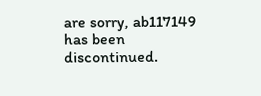are sorry, ab117149 has been discontinued.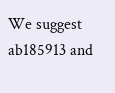We suggest ab185913 and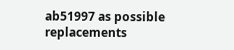ab51997 as possible replacements